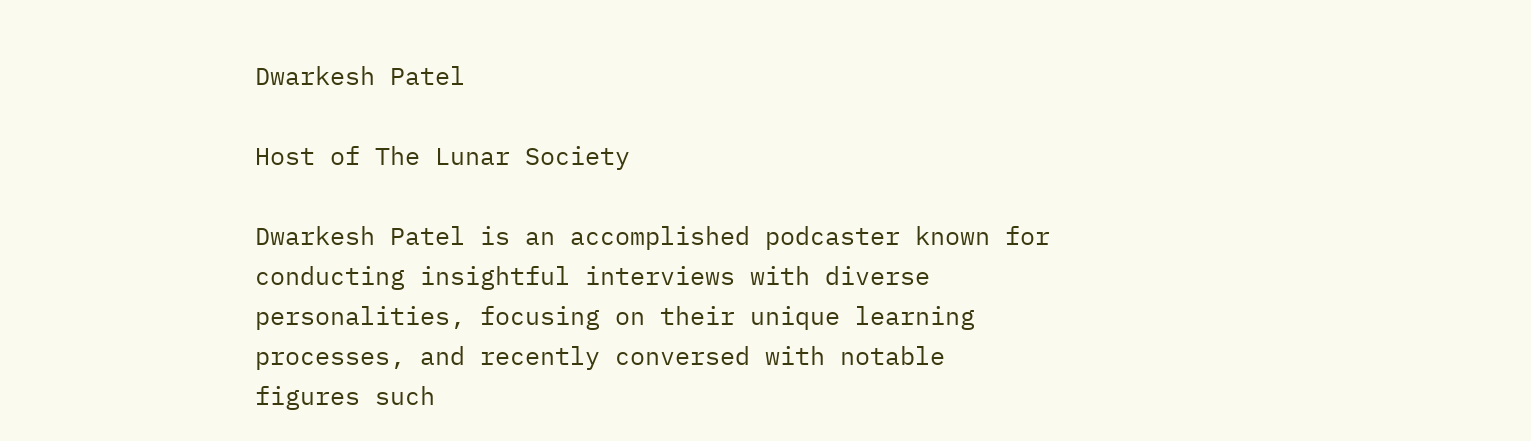Dwarkesh Patel

Host of The Lunar Society

Dwarkesh Patel is an accomplished podcaster known for conducting insightful interviews with diverse personalities, focusing on their unique learning processes, and recently conversed with notable figures such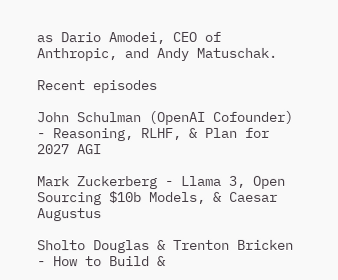as Dario Amodei, CEO of Anthropic, and Andy Matuschak.

Recent episodes

John Schulman (OpenAI Cofounder) - Reasoning, RLHF, & Plan for 2027 AGI

Mark Zuckerberg - Llama 3, Open Sourcing $10b Models, & Caesar Augustus

Sholto Douglas & Trenton Bricken - How to Build &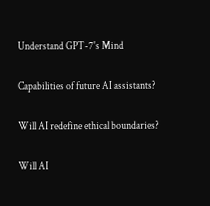Understand GPT-7's Mind

Capabilities of future AI assistants?

Will AI redefine ethical boundaries?

Will AI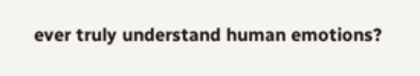ever truly understand human emotions?